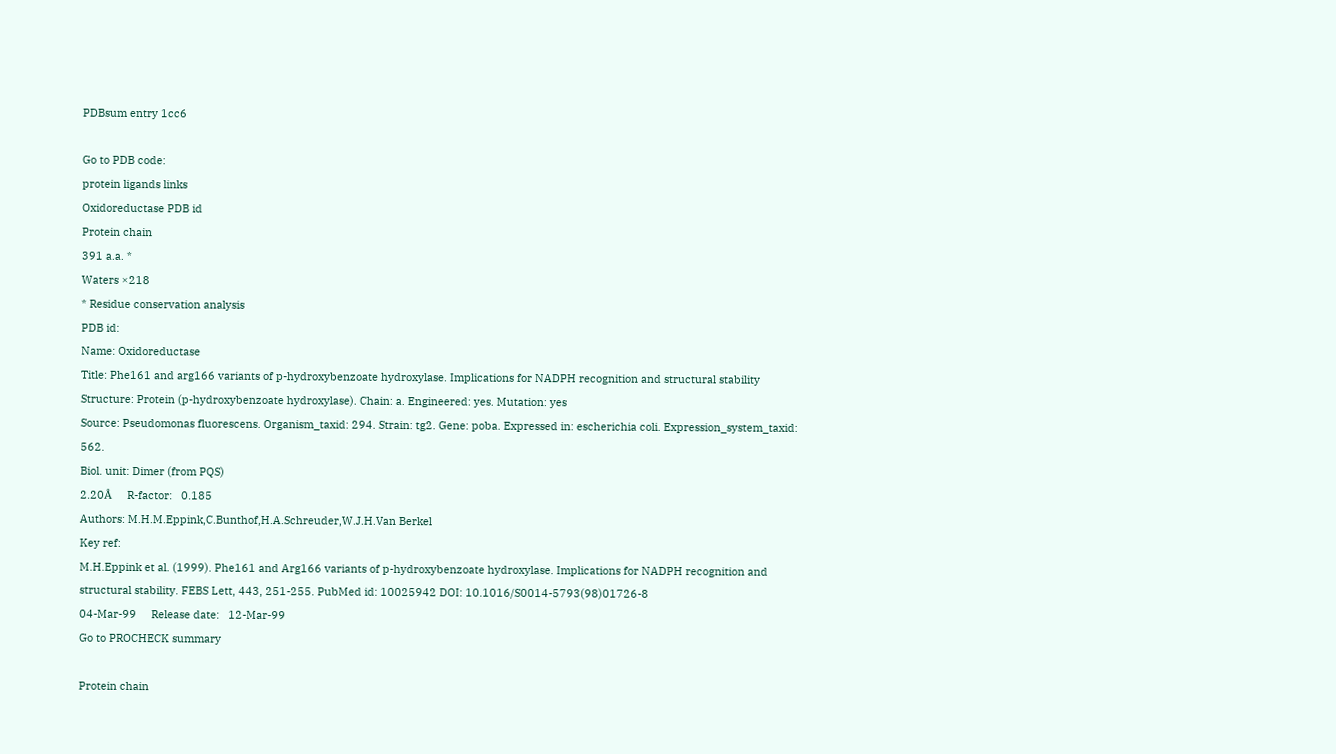PDBsum entry 1cc6

Go to PDB code:
protein ligands links
Oxidoreductase PDB id
Protein chain
391 a.a. *
Waters ×218
* Residue conservation analysis
PDB id:
Name: Oxidoreductase
Title: Phe161 and arg166 variants of p-hydroxybenzoate hydroxylase. Implications for NADPH recognition and structural stability
Structure: Protein (p-hydroxybenzoate hydroxylase). Chain: a. Engineered: yes. Mutation: yes
Source: Pseudomonas fluorescens. Organism_taxid: 294. Strain: tg2. Gene: poba. Expressed in: escherichia coli. Expression_system_taxid: 562.
Biol. unit: Dimer (from PQS)
2.20Å     R-factor:   0.185
Authors: M.H.M.Eppink,C.Bunthof,H.A.Schreuder,W.J.H.Van Berkel
Key ref:
M.H.Eppink et al. (1999). Phe161 and Arg166 variants of p-hydroxybenzoate hydroxylase. Implications for NADPH recognition and structural stability. FEBS Lett, 443, 251-255. PubMed id: 10025942 DOI: 10.1016/S0014-5793(98)01726-8
04-Mar-99     Release date:   12-Mar-99
Go to PROCHECK summary

Protein chain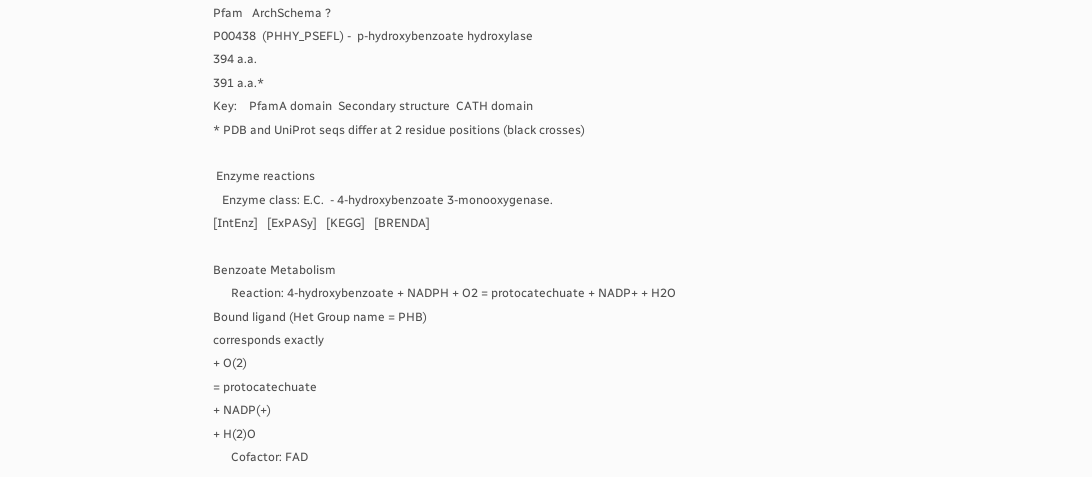Pfam   ArchSchema ?
P00438  (PHHY_PSEFL) -  p-hydroxybenzoate hydroxylase
394 a.a.
391 a.a.*
Key:    PfamA domain  Secondary structure  CATH domain
* PDB and UniProt seqs differ at 2 residue positions (black crosses)

 Enzyme reactions
   Enzyme class: E.C.  - 4-hydroxybenzoate 3-monooxygenase.
[IntEnz]   [ExPASy]   [KEGG]   [BRENDA]

Benzoate Metabolism
      Reaction: 4-hydroxybenzoate + NADPH + O2 = protocatechuate + NADP+ + H2O
Bound ligand (Het Group name = PHB)
corresponds exactly
+ O(2)
= protocatechuate
+ NADP(+)
+ H(2)O
      Cofactor: FAD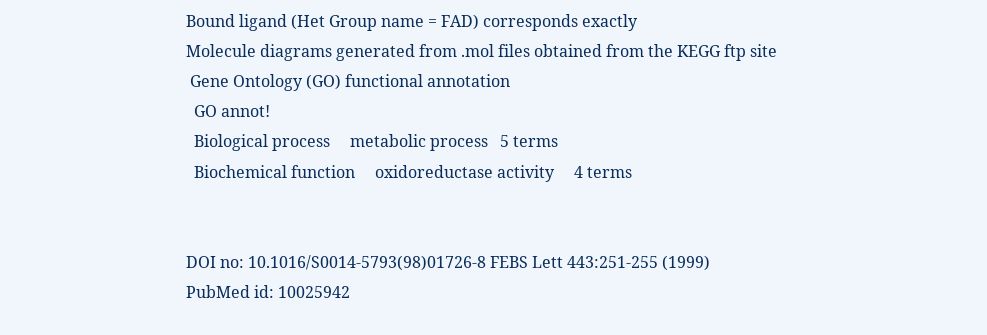Bound ligand (Het Group name = FAD) corresponds exactly
Molecule diagrams generated from .mol files obtained from the KEGG ftp site
 Gene Ontology (GO) functional annotation
  GO annot!
  Biological process     metabolic process   5 terms
  Biochemical function     oxidoreductase activity     4 terms


DOI no: 10.1016/S0014-5793(98)01726-8 FEBS Lett 443:251-255 (1999)
PubMed id: 10025942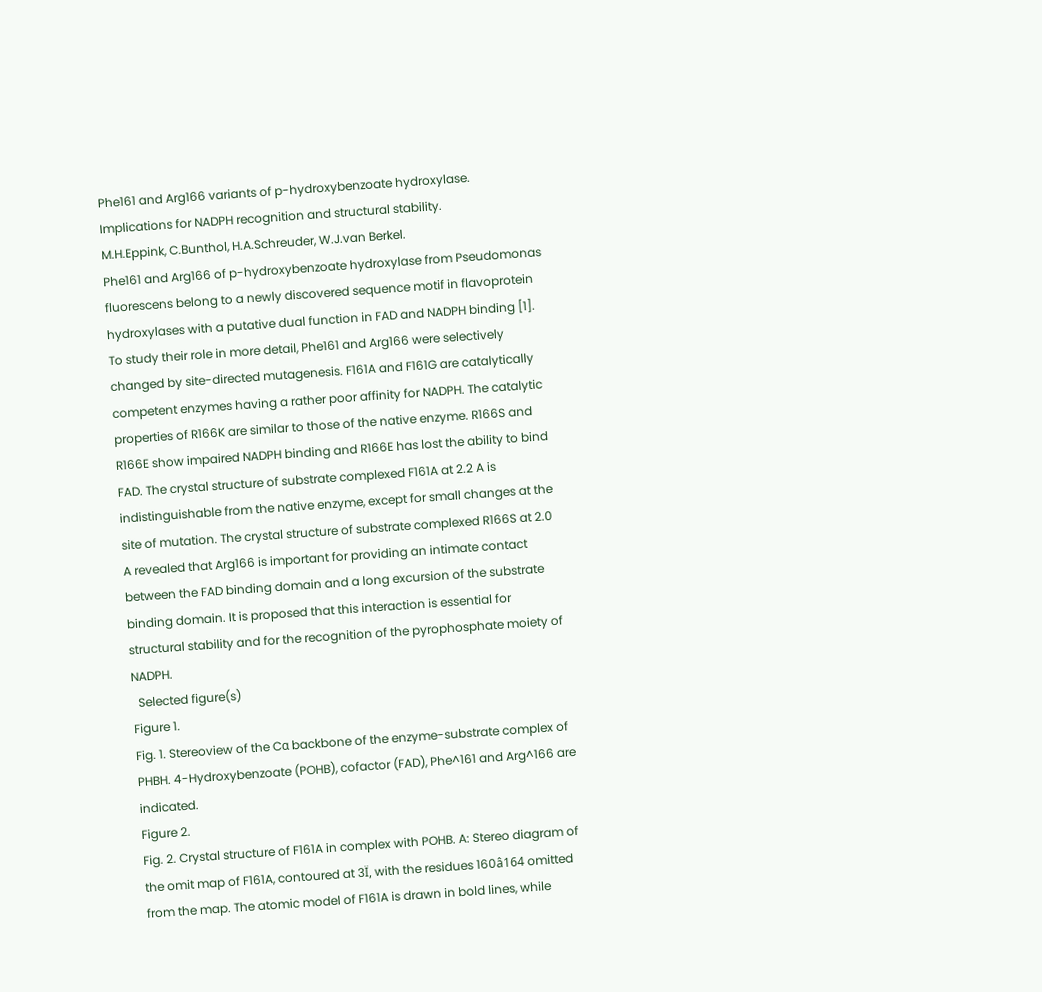Phe161 and Arg166 variants of p-hydroxybenzoate hydroxylase. Implications for NADPH recognition and structural stability.
M.H.Eppink, C.Bunthol, H.A.Schreuder, W.J.van Berkel.
Phe161 and Arg166 of p-hydroxybenzoate hydroxylase from Pseudomonas fluorescens belong to a newly discovered sequence motif in flavoprotein hydroxylases with a putative dual function in FAD and NADPH binding [1]. To study their role in more detail, Phe161 and Arg166 were selectively changed by site-directed mutagenesis. F161A and F161G are catalytically competent enzymes having a rather poor affinity for NADPH. The catalytic properties of R166K are similar to those of the native enzyme. R166S and R166E show impaired NADPH binding and R166E has lost the ability to bind FAD. The crystal structure of substrate complexed F161A at 2.2 A is indistinguishable from the native enzyme, except for small changes at the site of mutation. The crystal structure of substrate complexed R166S at 2.0 A revealed that Arg166 is important for providing an intimate contact between the FAD binding domain and a long excursion of the substrate binding domain. It is proposed that this interaction is essential for structural stability and for the recognition of the pyrophosphate moiety of NADPH.
  Selected figure(s)
Figure 1.
Fig. 1. Stereoview of the Cα backbone of the enzyme-substrate complex of PHBH. 4-Hydroxybenzoate (POHB), cofactor (FAD), Phe^161 and Arg^166 are indicated.
Figure 2.
Fig. 2. Crystal structure of F161A in complex with POHB. A: Stereo diagram of the omit map of F161A, contoured at 3Ï, with the residues 160â164 omitted from the map. The atomic model of F161A is drawn in bold lines, while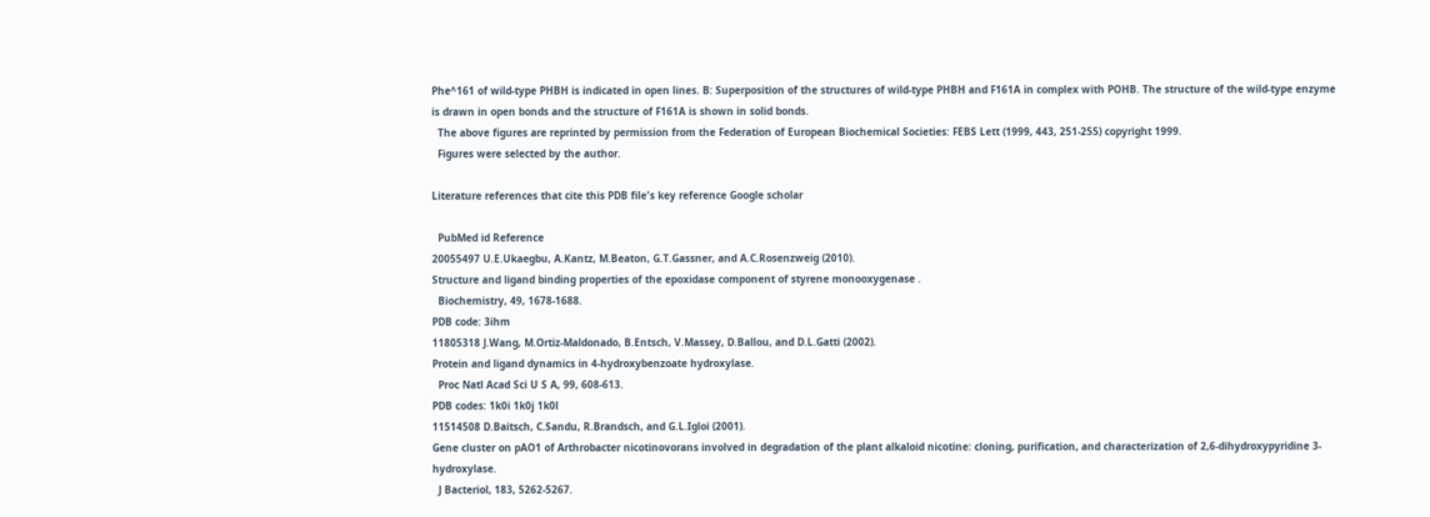Phe^161 of wild-type PHBH is indicated in open lines. B: Superposition of the structures of wild-type PHBH and F161A in complex with POHB. The structure of the wild-type enzyme is drawn in open bonds and the structure of F161A is shown in solid bonds.
  The above figures are reprinted by permission from the Federation of European Biochemical Societies: FEBS Lett (1999, 443, 251-255) copyright 1999.
  Figures were selected by the author.

Literature references that cite this PDB file's key reference Google scholar

  PubMed id Reference
20055497 U.E.Ukaegbu, A.Kantz, M.Beaton, G.T.Gassner, and A.C.Rosenzweig (2010).
Structure and ligand binding properties of the epoxidase component of styrene monooxygenase .
  Biochemistry, 49, 1678-1688.
PDB code: 3ihm
11805318 J.Wang, M.Ortiz-Maldonado, B.Entsch, V.Massey, D.Ballou, and D.L.Gatti (2002).
Protein and ligand dynamics in 4-hydroxybenzoate hydroxylase.
  Proc Natl Acad Sci U S A, 99, 608-613.
PDB codes: 1k0i 1k0j 1k0l
11514508 D.Baitsch, C.Sandu, R.Brandsch, and G.L.Igloi (2001).
Gene cluster on pAO1 of Arthrobacter nicotinovorans involved in degradation of the plant alkaloid nicotine: cloning, purification, and characterization of 2,6-dihydroxypyridine 3-hydroxylase.
  J Bacteriol, 183, 5262-5267.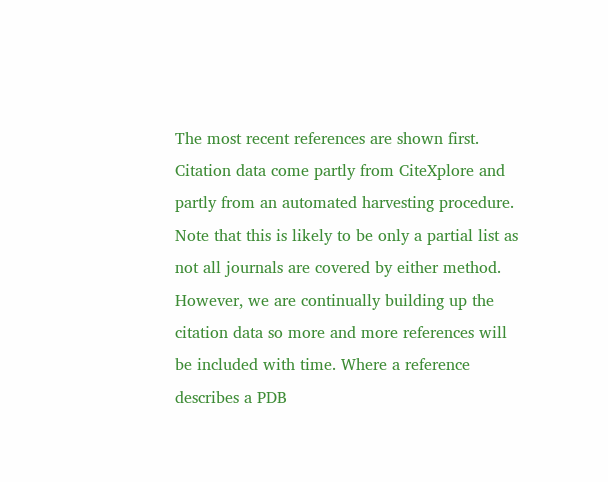The most recent references are shown first. Citation data come partly from CiteXplore and partly from an automated harvesting procedure. Note that this is likely to be only a partial list as not all journals are covered by either method. However, we are continually building up the citation data so more and more references will be included with time. Where a reference describes a PDB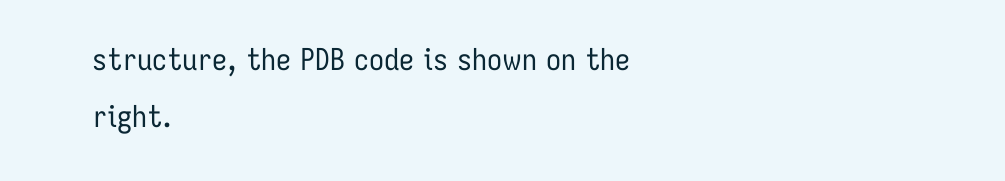structure, the PDB code is shown on the right.